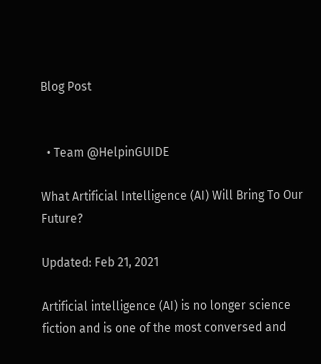Blog Post


  • Team @HelpinGUIDE

What Artificial Intelligence (AI) Will Bring To Our Future?

Updated: Feb 21, 2021

Artificial intelligence (AI) is no longer science fiction and is one of the most conversed and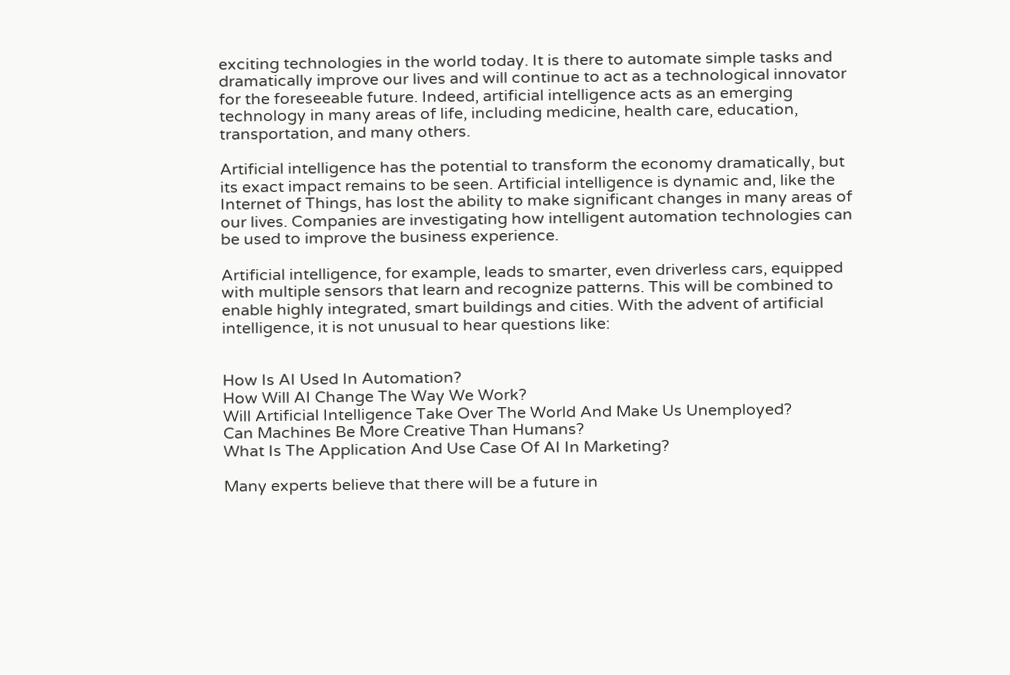exciting technologies in the world today. It is there to automate simple tasks and dramatically improve our lives and will continue to act as a technological innovator for the foreseeable future. Indeed, artificial intelligence acts as an emerging technology in many areas of life, including medicine, health care, education, transportation, and many others.

Artificial intelligence has the potential to transform the economy dramatically, but its exact impact remains to be seen. Artificial intelligence is dynamic and, like the Internet of Things, has lost the ability to make significant changes in many areas of our lives. Companies are investigating how intelligent automation technologies can be used to improve the business experience.

Artificial intelligence, for example, leads to smarter, even driverless cars, equipped with multiple sensors that learn and recognize patterns. This will be combined to enable highly integrated, smart buildings and cities. With the advent of artificial intelligence, it is not unusual to hear questions like:


How Is AI Used In Automation?
How Will AI Change The Way We Work?
Will Artificial Intelligence Take Over The World And Make Us Unemployed?
Can Machines Be More Creative Than Humans?
What Is The Application And Use Case Of AI In Marketing?

Many experts believe that there will be a future in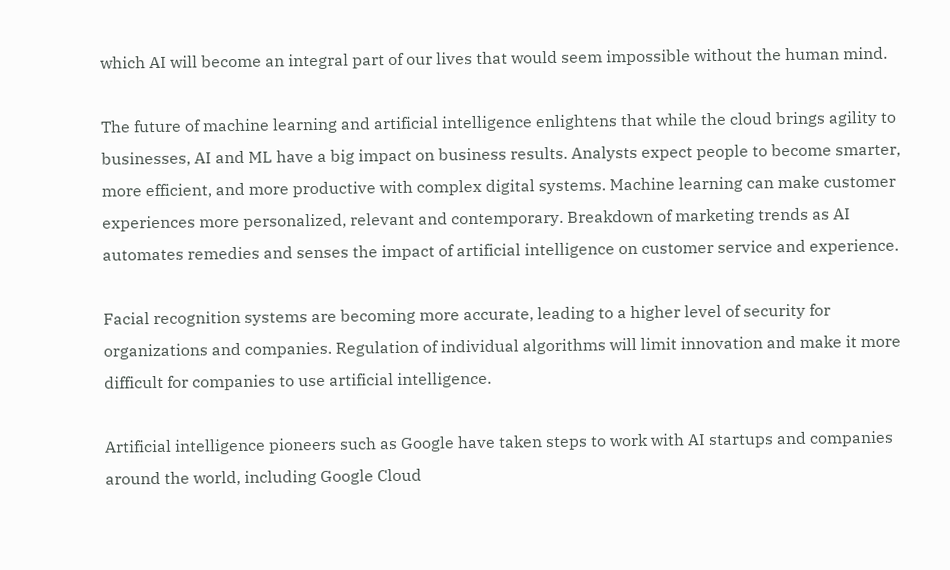which AI will become an integral part of our lives that would seem impossible without the human mind.

The future of machine learning and artificial intelligence enlightens that while the cloud brings agility to businesses, AI and ML have a big impact on business results. Analysts expect people to become smarter, more efficient, and more productive with complex digital systems. Machine learning can make customer experiences more personalized, relevant and contemporary. Breakdown of marketing trends as AI automates remedies and senses the impact of artificial intelligence on customer service and experience.

Facial recognition systems are becoming more accurate, leading to a higher level of security for organizations and companies. Regulation of individual algorithms will limit innovation and make it more difficult for companies to use artificial intelligence.

Artificial intelligence pioneers such as Google have taken steps to work with AI startups and companies around the world, including Google Cloud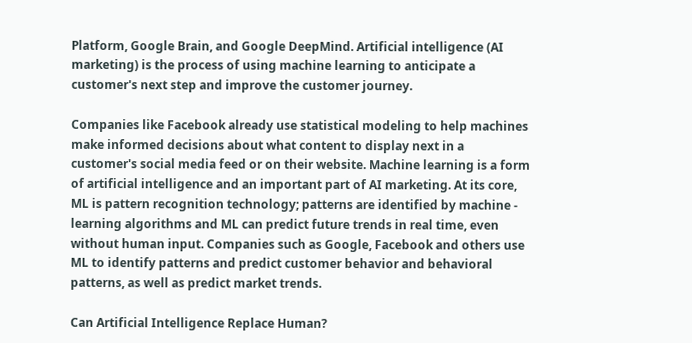Platform, Google Brain, and Google DeepMind. Artificial intelligence (AI marketing) is the process of using machine learning to anticipate a customer's next step and improve the customer journey.

Companies like Facebook already use statistical modeling to help machines make informed decisions about what content to display next in a customer's social media feed or on their website. Machine learning is a form of artificial intelligence and an important part of AI marketing. At its core, ML is pattern recognition technology; patterns are identified by machine - learning algorithms and ML can predict future trends in real time, even without human input. Companies such as Google, Facebook and others use ML to identify patterns and predict customer behavior and behavioral patterns, as well as predict market trends.

Can Artificial Intelligence Replace Human?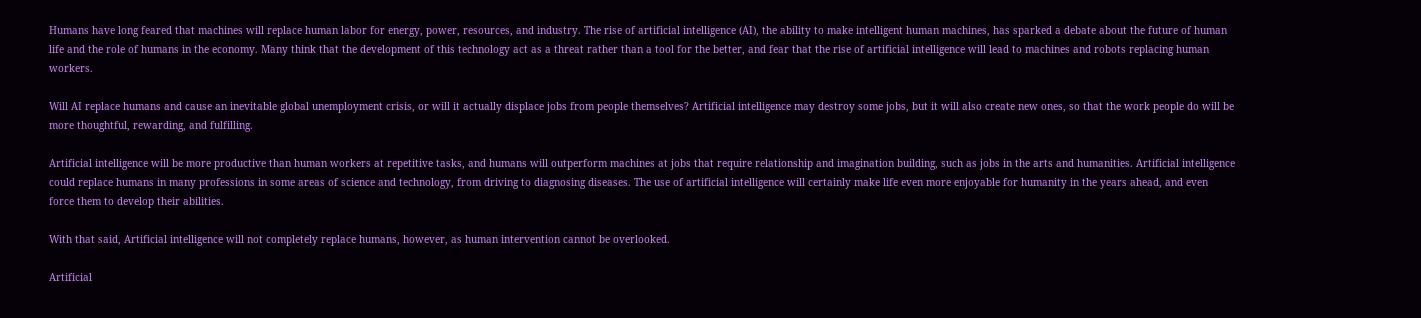Humans have long feared that machines will replace human labor for energy, power, resources, and industry. The rise of artificial intelligence (AI), the ability to make intelligent human machines, has sparked a debate about the future of human life and the role of humans in the economy. Many think that the development of this technology act as a threat rather than a tool for the better, and fear that the rise of artificial intelligence will lead to machines and robots replacing human workers.

Will AI replace humans and cause an inevitable global unemployment crisis, or will it actually displace jobs from people themselves? Artificial intelligence may destroy some jobs, but it will also create new ones, so that the work people do will be more thoughtful, rewarding, and fulfilling.

Artificial intelligence will be more productive than human workers at repetitive tasks, and humans will outperform machines at jobs that require relationship and imagination building, such as jobs in the arts and humanities. Artificial intelligence could replace humans in many professions in some areas of science and technology, from driving to diagnosing diseases. The use of artificial intelligence will certainly make life even more enjoyable for humanity in the years ahead, and even force them to develop their abilities.

With that said, Artificial intelligence will not completely replace humans, however, as human intervention cannot be overlooked.

Artificial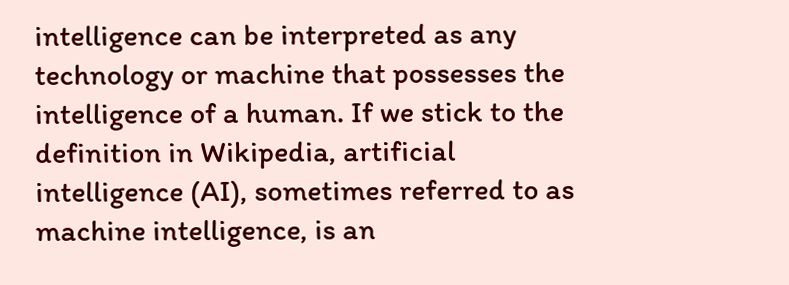intelligence can be interpreted as any technology or machine that possesses the intelligence of a human. If we stick to the definition in Wikipedia, artificial intelligence (AI), sometimes referred to as machine intelligence, is an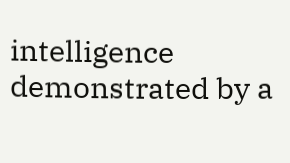intelligence demonstrated by a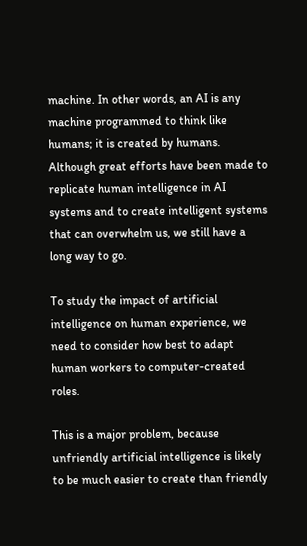machine. In other words, an AI is any machine programmed to think like humans; it is created by humans. Although great efforts have been made to replicate human intelligence in AI systems and to create intelligent systems that can overwhelm us, we still have a long way to go.

To study the impact of artificial intelligence on human experience, we need to consider how best to adapt human workers to computer-created roles.

This is a major problem, because unfriendly artificial intelligence is likely to be much easier to create than friendly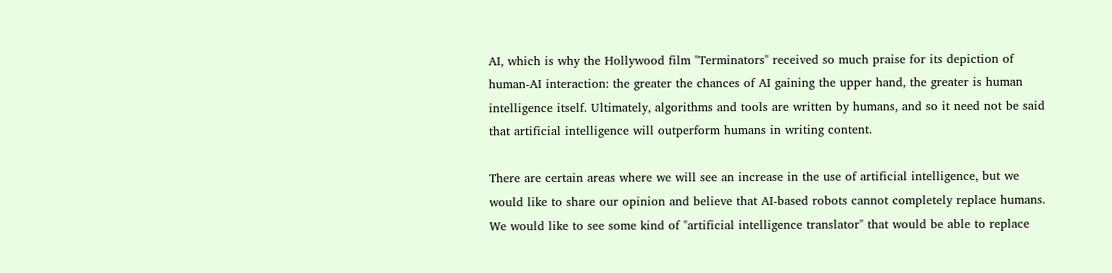AI, which is why the Hollywood film "Terminators" received so much praise for its depiction of human-AI interaction: the greater the chances of AI gaining the upper hand, the greater is human intelligence itself. Ultimately, algorithms and tools are written by humans, and so it need not be said that artificial intelligence will outperform humans in writing content.

There are certain areas where we will see an increase in the use of artificial intelligence, but we would like to share our opinion and believe that AI-based robots cannot completely replace humans. We would like to see some kind of "artificial intelligence translator" that would be able to replace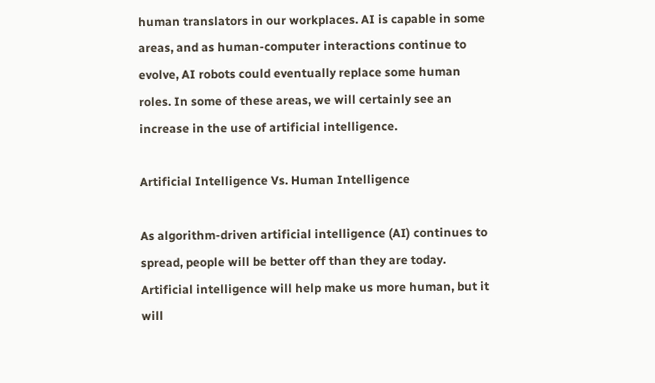human translators in our workplaces. AI is capable in some areas, and as human-computer interactions continue to evolve, AI robots could eventually replace some human roles. In some of these areas, we will certainly see an increase in the use of artificial intelligence.

Artificial Intelligence Vs. Human Intelligence

As algorithm-driven artificial intelligence (AI) continues to spread, people will be better off than they are today. Artificial intelligence will help make us more human, but it will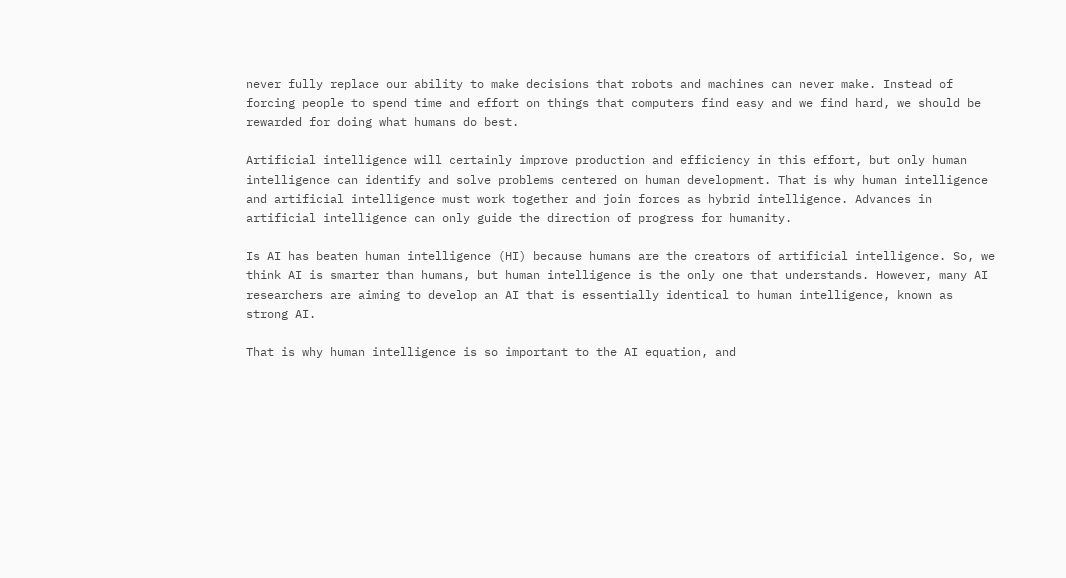never fully replace our ability to make decisions that robots and machines can never make. Instead of forcing people to spend time and effort on things that computers find easy and we find hard, we should be rewarded for doing what humans do best.

Artificial intelligence will certainly improve production and efficiency in this effort, but only human intelligence can identify and solve problems centered on human development. That is why human intelligence and artificial intelligence must work together and join forces as hybrid intelligence. Advances in artificial intelligence can only guide the direction of progress for humanity.

Is AI has beaten human intelligence (HI) because humans are the creators of artificial intelligence. So, we think AI is smarter than humans, but human intelligence is the only one that understands. However, many AI researchers are aiming to develop an AI that is essentially identical to human intelligence, known as strong AI.

That is why human intelligence is so important to the AI equation, and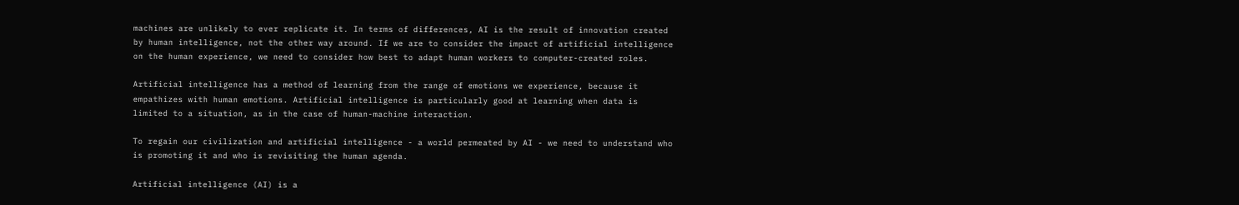machines are unlikely to ever replicate it. In terms of differences, AI is the result of innovation created by human intelligence, not the other way around. If we are to consider the impact of artificial intelligence on the human experience, we need to consider how best to adapt human workers to computer-created roles.

Artificial intelligence has a method of learning from the range of emotions we experience, because it empathizes with human emotions. Artificial intelligence is particularly good at learning when data is limited to a situation, as in the case of human-machine interaction.

To regain our civilization and artificial intelligence - a world permeated by AI - we need to understand who is promoting it and who is revisiting the human agenda.

Artificial intelligence (AI) is a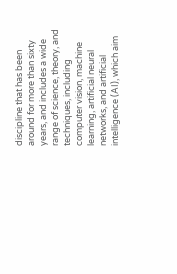discipline that has been around for more than sixty years, and includes a wide range of science, theory, and techniques, including computer vision, machine learning, artificial neural networks, and artificial intelligence (AI), which aim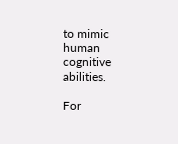to mimic human cognitive abilities.

For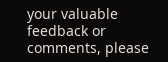your valuable feedback or comments, please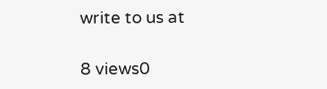write to us at

8 views0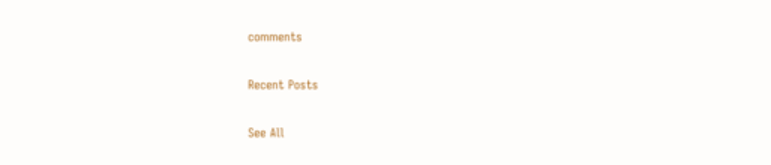comments

Recent Posts

See All